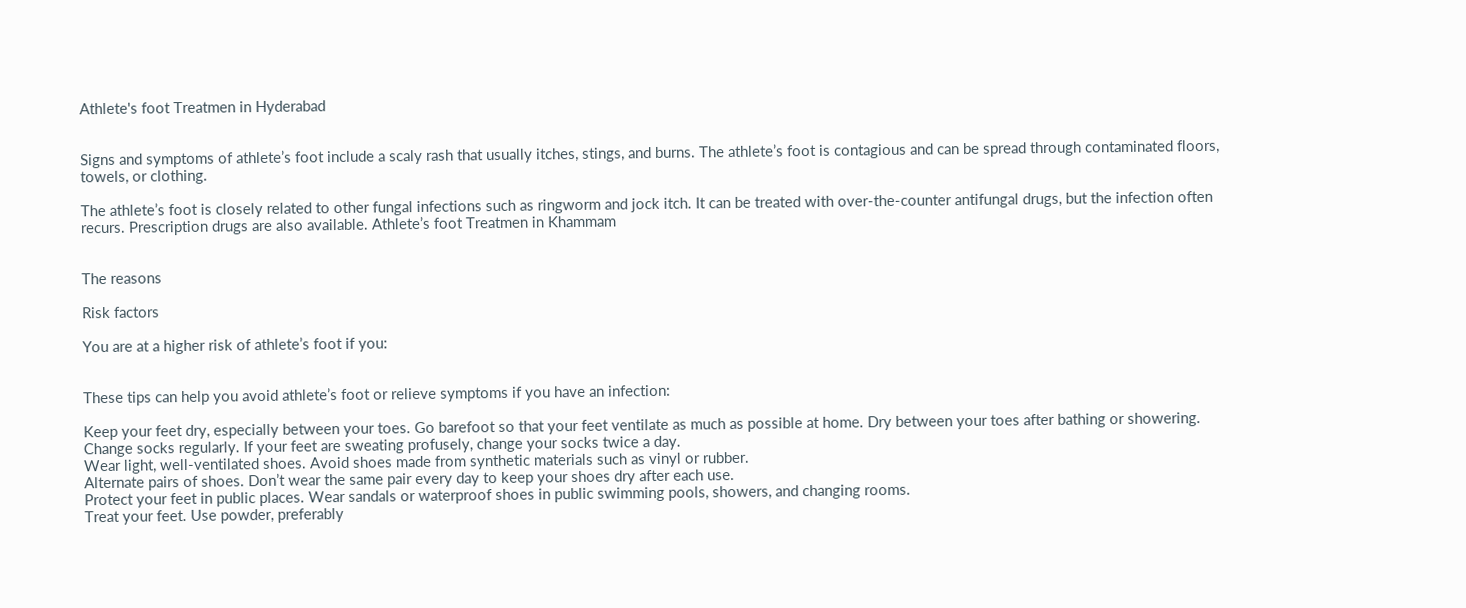Athlete's foot Treatmen in Hyderabad


Signs and symptoms of athlete’s foot include a scaly rash that usually itches, stings, and burns. The athlete’s foot is contagious and can be spread through contaminated floors, towels, or clothing.

The athlete’s foot is closely related to other fungal infections such as ringworm and jock itch. It can be treated with over-the-counter antifungal drugs, but the infection often recurs. Prescription drugs are also available. Athlete’s foot Treatmen in Khammam


The reasons

Risk factors

You are at a higher risk of athlete’s foot if you:


These tips can help you avoid athlete’s foot or relieve symptoms if you have an infection:

Keep your feet dry, especially between your toes. Go barefoot so that your feet ventilate as much as possible at home. Dry between your toes after bathing or showering.
Change socks regularly. If your feet are sweating profusely, change your socks twice a day.
Wear light, well-ventilated shoes. Avoid shoes made from synthetic materials such as vinyl or rubber.
Alternate pairs of shoes. Don’t wear the same pair every day to keep your shoes dry after each use.
Protect your feet in public places. Wear sandals or waterproof shoes in public swimming pools, showers, and changing rooms.
Treat your feet. Use powder, preferably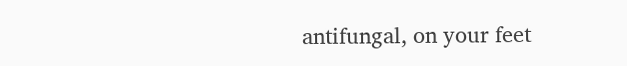antifungal, on your feet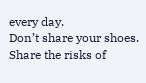every day.
Don’t share your shoes. Share the risks of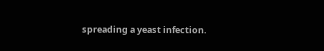spreading a yeast infection.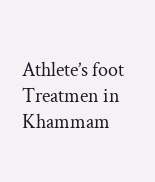Athlete’s foot Treatmen in Khammam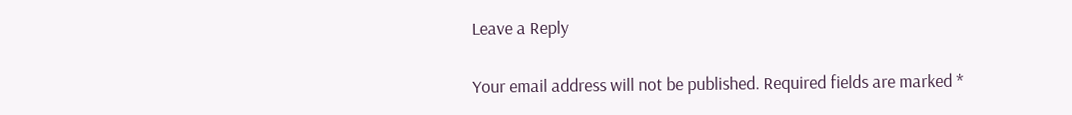Leave a Reply

Your email address will not be published. Required fields are marked *